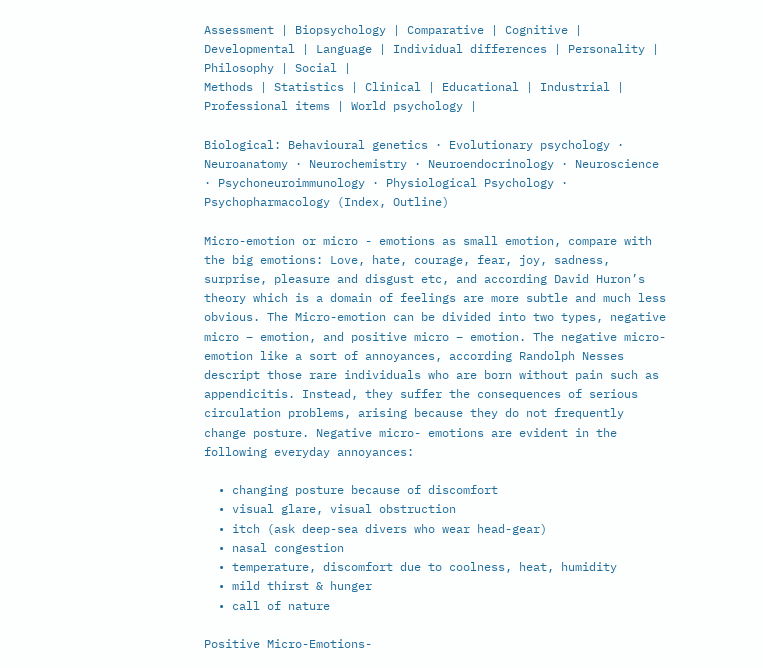Assessment | Biopsychology | Comparative | Cognitive | Developmental | Language | Individual differences | Personality | Philosophy | Social |
Methods | Statistics | Clinical | Educational | Industrial | Professional items | World psychology |

Biological: Behavioural genetics · Evolutionary psychology · Neuroanatomy · Neurochemistry · Neuroendocrinology · Neuroscience · Psychoneuroimmunology · Physiological Psychology · Psychopharmacology (Index, Outline)

Micro-emotion or micro - emotions as small emotion, compare with the big emotions: Love, hate, courage, fear, joy, sadness, surprise, pleasure and disgust etc, and according David Huron’s theory which is a domain of feelings are more subtle and much less obvious. The Micro-emotion can be divided into two types, negative micro – emotion, and positive micro – emotion. The negative micro-emotion like a sort of annoyances, according Randolph Nesses descript those rare individuals who are born without pain such as appendicitis. Instead, they suffer the consequences of serious circulation problems, arising because they do not frequently change posture. Negative micro- emotions are evident in the following everyday annoyances:

  • changing posture because of discomfort
  • visual glare, visual obstruction
  • itch (ask deep-sea divers who wear head-gear)
  • nasal congestion
  • temperature, discomfort due to coolness, heat, humidity
  • mild thirst & hunger
  • call of nature

Positive Micro-Emotions-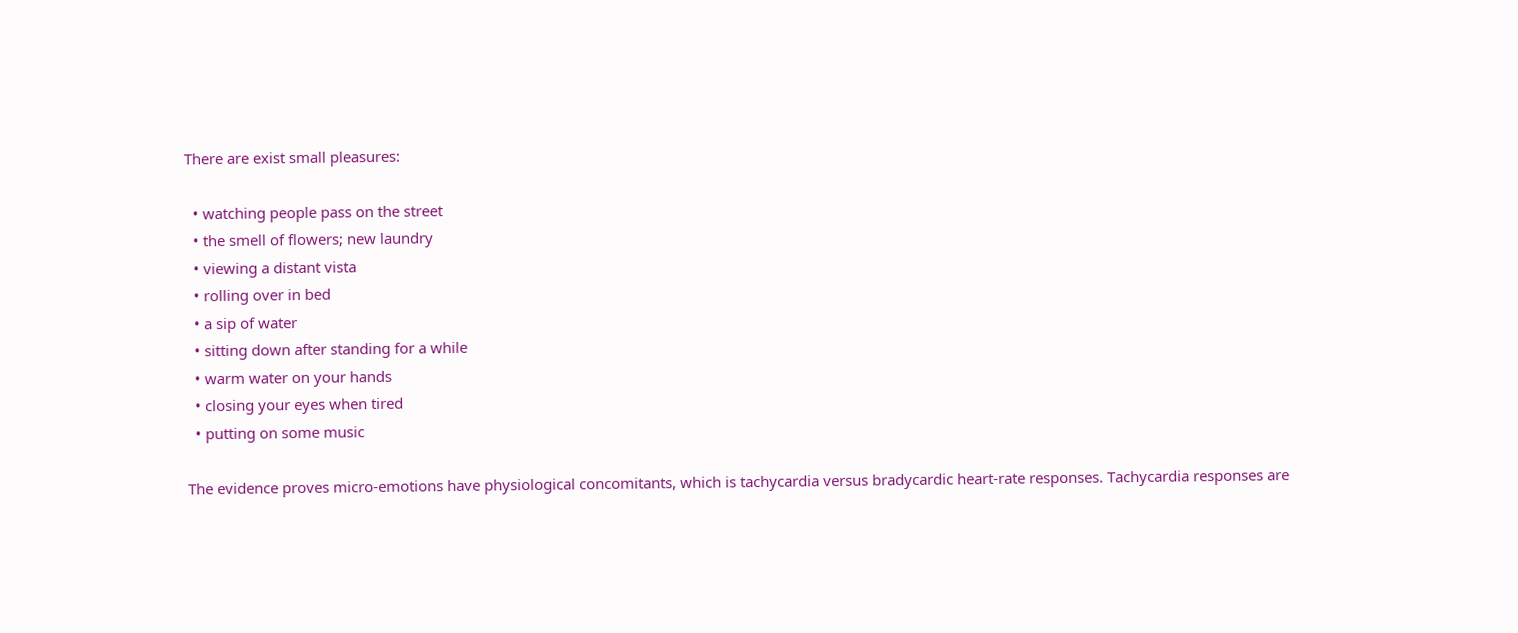There are exist small pleasures:

  • watching people pass on the street
  • the smell of flowers; new laundry
  • viewing a distant vista
  • rolling over in bed
  • a sip of water
  • sitting down after standing for a while
  • warm water on your hands
  • closing your eyes when tired
  • putting on some music

The evidence proves micro-emotions have physiological concomitants, which is tachycardia versus bradycardic heart-rate responses. Tachycardia responses are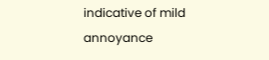indicative of mild annoyance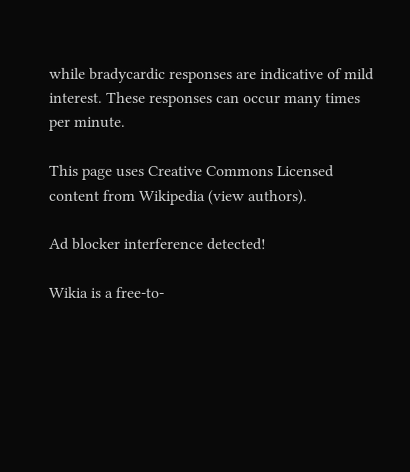while bradycardic responses are indicative of mild interest. These responses can occur many times per minute.

This page uses Creative Commons Licensed content from Wikipedia (view authors).

Ad blocker interference detected!

Wikia is a free-to-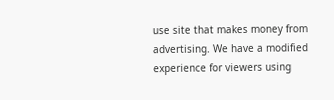use site that makes money from advertising. We have a modified experience for viewers using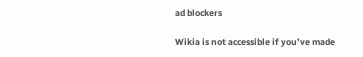ad blockers

Wikia is not accessible if you’ve made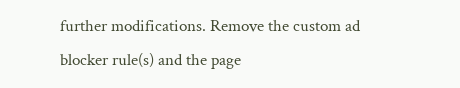further modifications. Remove the custom ad blocker rule(s) and the page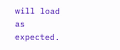will load as expected.